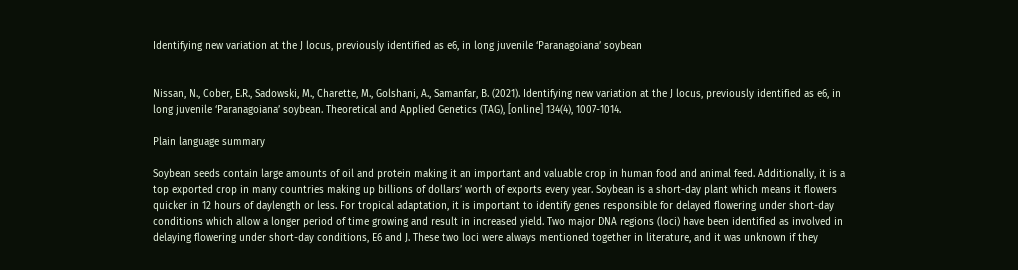Identifying new variation at the J locus, previously identified as e6, in long juvenile ‘Paranagoiana’ soybean


Nissan, N., Cober, E.R., Sadowski, M., Charette, M., Golshani, A., Samanfar, B. (2021). Identifying new variation at the J locus, previously identified as e6, in long juvenile ‘Paranagoiana’ soybean. Theoretical and Applied Genetics (TAG), [online] 134(4), 1007-1014.

Plain language summary

Soybean seeds contain large amounts of oil and protein making it an important and valuable crop in human food and animal feed. Additionally, it is a top exported crop in many countries making up billions of dollars’ worth of exports every year. Soybean is a short-day plant which means it flowers quicker in 12 hours of daylength or less. For tropical adaptation, it is important to identify genes responsible for delayed flowering under short-day conditions which allow a longer period of time growing and result in increased yield. Two major DNA regions (loci) have been identified as involved in delaying flowering under short-day conditions, E6 and J. These two loci were always mentioned together in literature, and it was unknown if they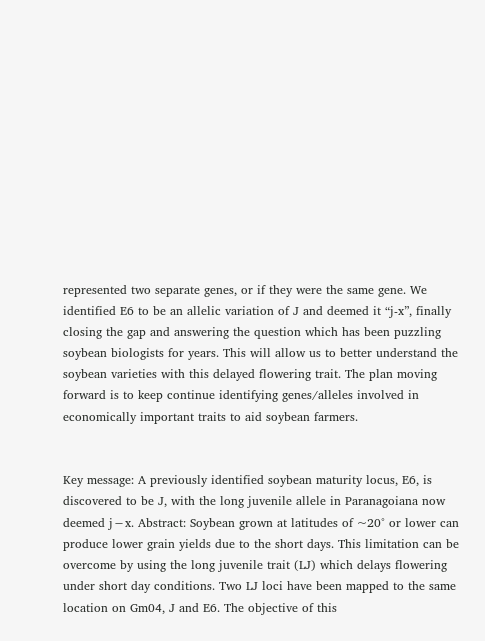represented two separate genes, or if they were the same gene. We identified E6 to be an allelic variation of J and deemed it “j-x”, finally closing the gap and answering the question which has been puzzling soybean biologists for years. This will allow us to better understand the soybean varieties with this delayed flowering trait. The plan moving forward is to keep continue identifying genes/alleles involved in economically important traits to aid soybean farmers.


Key message: A previously identified soybean maturity locus, E6, is discovered to be J, with the long juvenile allele in Paranagoiana now deemed j−x. Abstract: Soybean grown at latitudes of ~20° or lower can produce lower grain yields due to the short days. This limitation can be overcome by using the long juvenile trait (LJ) which delays flowering under short day conditions. Two LJ loci have been mapped to the same location on Gm04, J and E6. The objective of this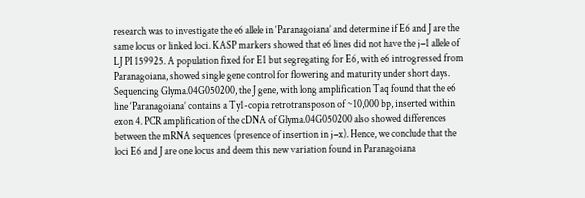research was to investigate the e6 allele in ‘Paranagoiana’ and determine if E6 and J are the same locus or linked loci. KASP markers showed that e6 lines did not have the j−1 allele of LJ PI 159925. A population fixed for E1 but segregating for E6, with e6 introgressed from Paranagoiana, showed single gene control for flowering and maturity under short days. Sequencing Glyma.04G050200, the J gene, with long amplification Taq found that the e6 line ‘Paranagoiana’ contains a Ty1-copia retrotransposon of ~10,000 bp, inserted within exon 4. PCR amplification of the cDNA of Glyma.04G050200 also showed differences between the mRNA sequences (presence of insertion in j−x). Hence, we conclude that the loci E6 and J are one locus and deem this new variation found in Paranagoiana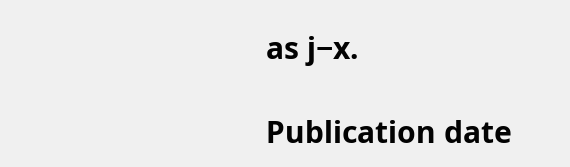as j−x.

Publication date